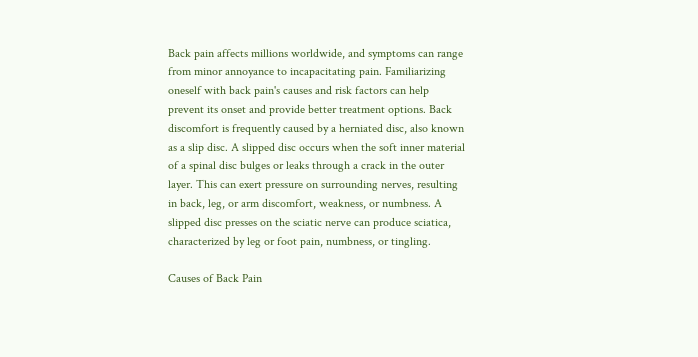Back pain affects millions worldwide, and symptoms can range from minor annoyance to incapacitating pain. Familiarizing oneself with back pain's causes and risk factors can help prevent its onset and provide better treatment options. Back discomfort is frequently caused by a herniated disc, also known as a slip disc. A slipped disc occurs when the soft inner material of a spinal disc bulges or leaks through a crack in the outer layer. This can exert pressure on surrounding nerves, resulting in back, leg, or arm discomfort, weakness, or numbness. A slipped disc presses on the sciatic nerve can produce sciatica, characterized by leg or foot pain, numbness, or tingling.

Causes of Back Pain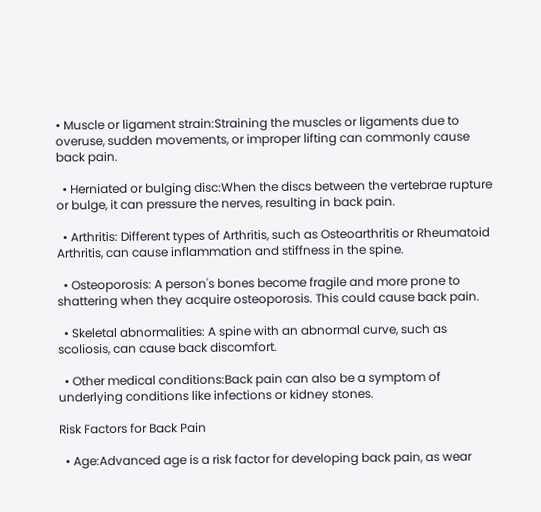• Muscle or ligament strain:Straining the muscles or ligaments due to overuse, sudden movements, or improper lifting can commonly cause back pain.

  • Herniated or bulging disc:When the discs between the vertebrae rupture or bulge, it can pressure the nerves, resulting in back pain.

  • Arthritis: Different types of Arthritis, such as Osteoarthritis or Rheumatoid Arthritis, can cause inflammation and stiffness in the spine.

  • Osteoporosis: A person's bones become fragile and more prone to shattering when they acquire osteoporosis. This could cause back pain.

  • Skeletal abnormalities: A spine with an abnormal curve, such as scoliosis, can cause back discomfort.

  • Other medical conditions:Back pain can also be a symptom of underlying conditions like infections or kidney stones.

Risk Factors for Back Pain

  • Age:Advanced age is a risk factor for developing back pain, as wear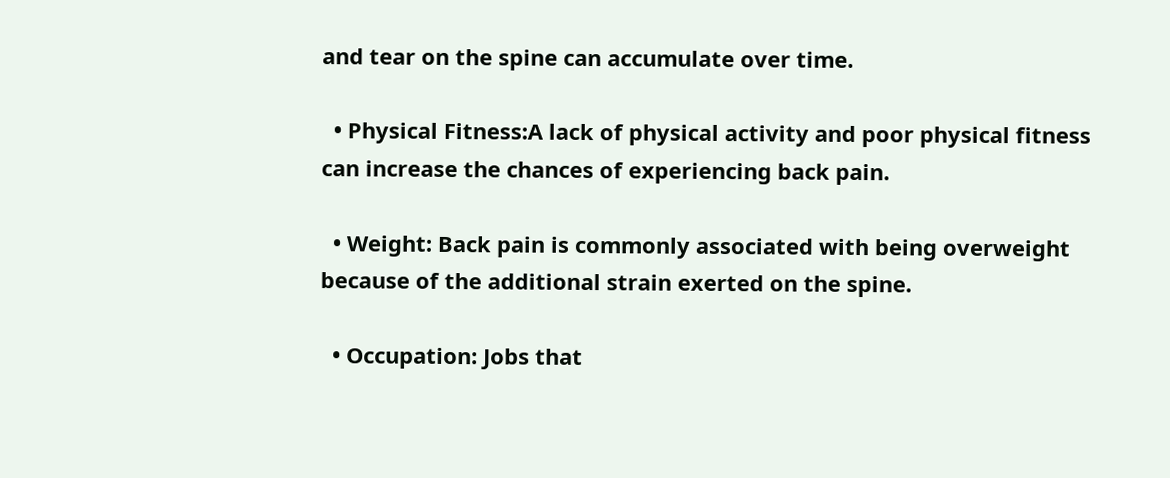and tear on the spine can accumulate over time.

  • Physical Fitness:A lack of physical activity and poor physical fitness can increase the chances of experiencing back pain.

  • Weight: Back pain is commonly associated with being overweight because of the additional strain exerted on the spine.

  • Occupation: Jobs that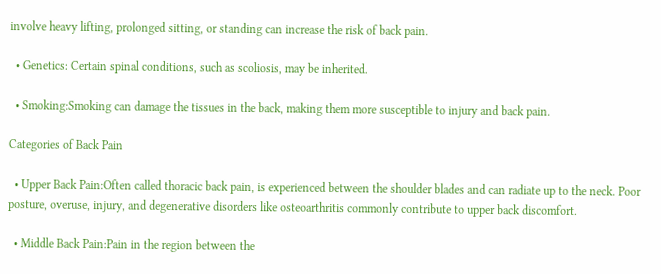involve heavy lifting, prolonged sitting, or standing can increase the risk of back pain.

  • Genetics: Certain spinal conditions, such as scoliosis, may be inherited.

  • Smoking:Smoking can damage the tissues in the back, making them more susceptible to injury and back pain.

Categories of Back Pain

  • Upper Back Pain:Often called thoracic back pain, is experienced between the shoulder blades and can radiate up to the neck. Poor posture, overuse, injury, and degenerative disorders like osteoarthritis commonly contribute to upper back discomfort.

  • Middle Back Pain:Pain in the region between the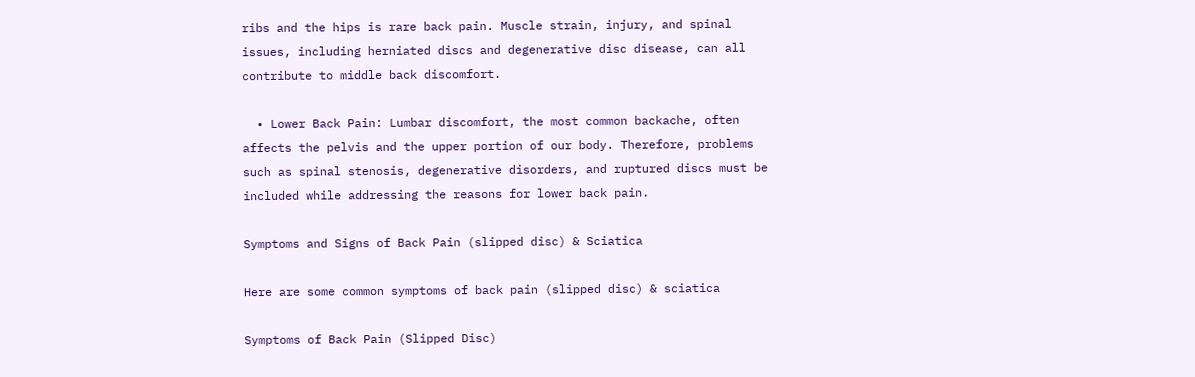ribs and the hips is rare back pain. Muscle strain, injury, and spinal issues, including herniated discs and degenerative disc disease, can all contribute to middle back discomfort.

  • Lower Back Pain: Lumbar discomfort, the most common backache, often affects the pelvis and the upper portion of our body. Therefore, problems such as spinal stenosis, degenerative disorders, and ruptured discs must be included while addressing the reasons for lower back pain.

Symptoms and Signs of Back Pain (slipped disc) & Sciatica

Here are some common symptoms of back pain (slipped disc) & sciatica

Symptoms of Back Pain (Slipped Disc)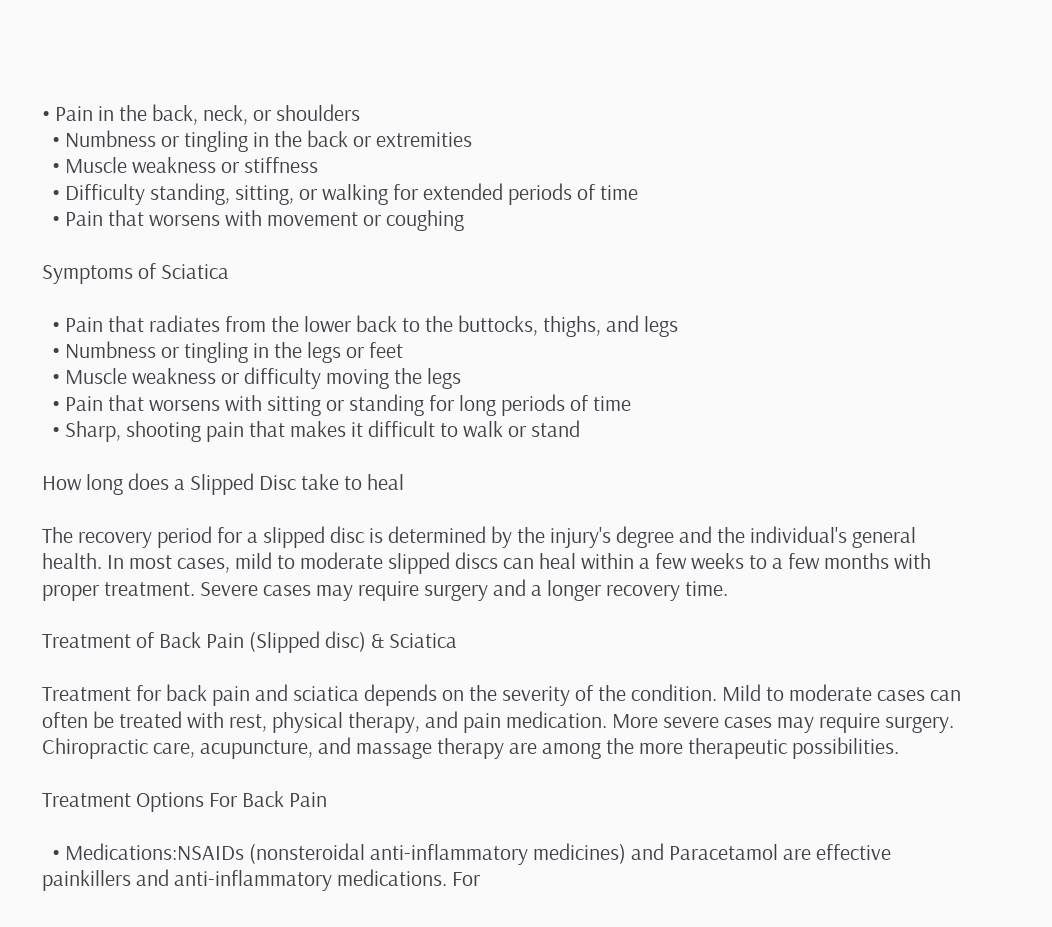• Pain in the back, neck, or shoulders
  • Numbness or tingling in the back or extremities
  • Muscle weakness or stiffness
  • Difficulty standing, sitting, or walking for extended periods of time
  • Pain that worsens with movement or coughing

Symptoms of Sciatica

  • Pain that radiates from the lower back to the buttocks, thighs, and legs
  • Numbness or tingling in the legs or feet
  • Muscle weakness or difficulty moving the legs
  • Pain that worsens with sitting or standing for long periods of time
  • Sharp, shooting pain that makes it difficult to walk or stand

How long does a Slipped Disc take to heal

The recovery period for a slipped disc is determined by the injury's degree and the individual's general health. In most cases, mild to moderate slipped discs can heal within a few weeks to a few months with proper treatment. Severe cases may require surgery and a longer recovery time.

Treatment of Back Pain (Slipped disc) & Sciatica

Treatment for back pain and sciatica depends on the severity of the condition. Mild to moderate cases can often be treated with rest, physical therapy, and pain medication. More severe cases may require surgery. Chiropractic care, acupuncture, and massage therapy are among the more therapeutic possibilities.

Treatment Options For Back Pain

  • Medications:NSAIDs (nonsteroidal anti-inflammatory medicines) and Paracetamol are effective painkillers and anti-inflammatory medications. For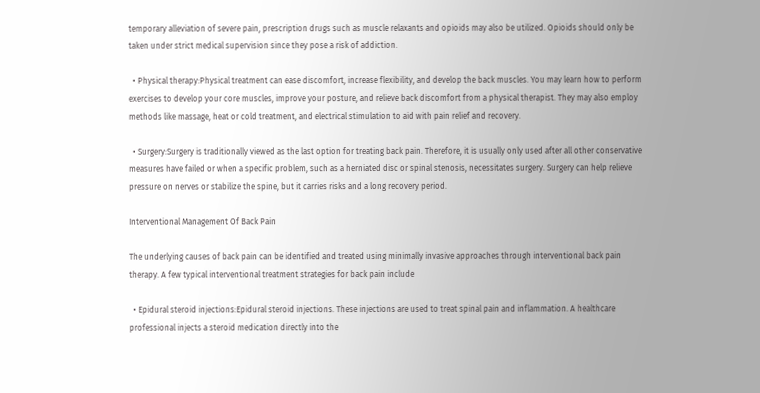temporary alleviation of severe pain, prescription drugs such as muscle relaxants and opioids may also be utilized. Opioids should only be taken under strict medical supervision since they pose a risk of addiction.

  • Physical therapy:Physical treatment can ease discomfort, increase flexibility, and develop the back muscles. You may learn how to perform exercises to develop your core muscles, improve your posture, and relieve back discomfort from a physical therapist. They may also employ methods like massage, heat or cold treatment, and electrical stimulation to aid with pain relief and recovery.

  • Surgery:Surgery is traditionally viewed as the last option for treating back pain. Therefore, it is usually only used after all other conservative measures have failed or when a specific problem, such as a herniated disc or spinal stenosis, necessitates surgery. Surgery can help relieve pressure on nerves or stabilize the spine, but it carries risks and a long recovery period.

Interventional Management Of Back Pain

The underlying causes of back pain can be identified and treated using minimally invasive approaches through interventional back pain therapy. A few typical interventional treatment strategies for back pain include

  • Epidural steroid injections:Epidural steroid injections. These injections are used to treat spinal pain and inflammation. A healthcare professional injects a steroid medication directly into the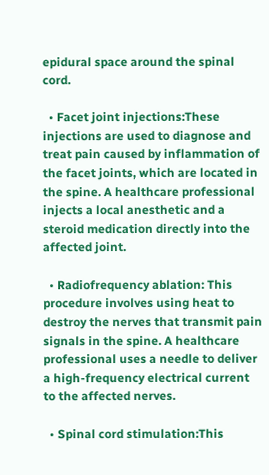epidural space around the spinal cord.

  • Facet joint injections:These injections are used to diagnose and treat pain caused by inflammation of the facet joints, which are located in the spine. A healthcare professional injects a local anesthetic and a steroid medication directly into the affected joint.

  • Radiofrequency ablation: This procedure involves using heat to destroy the nerves that transmit pain signals in the spine. A healthcare professional uses a needle to deliver a high-frequency electrical current to the affected nerves.

  • Spinal cord stimulation:This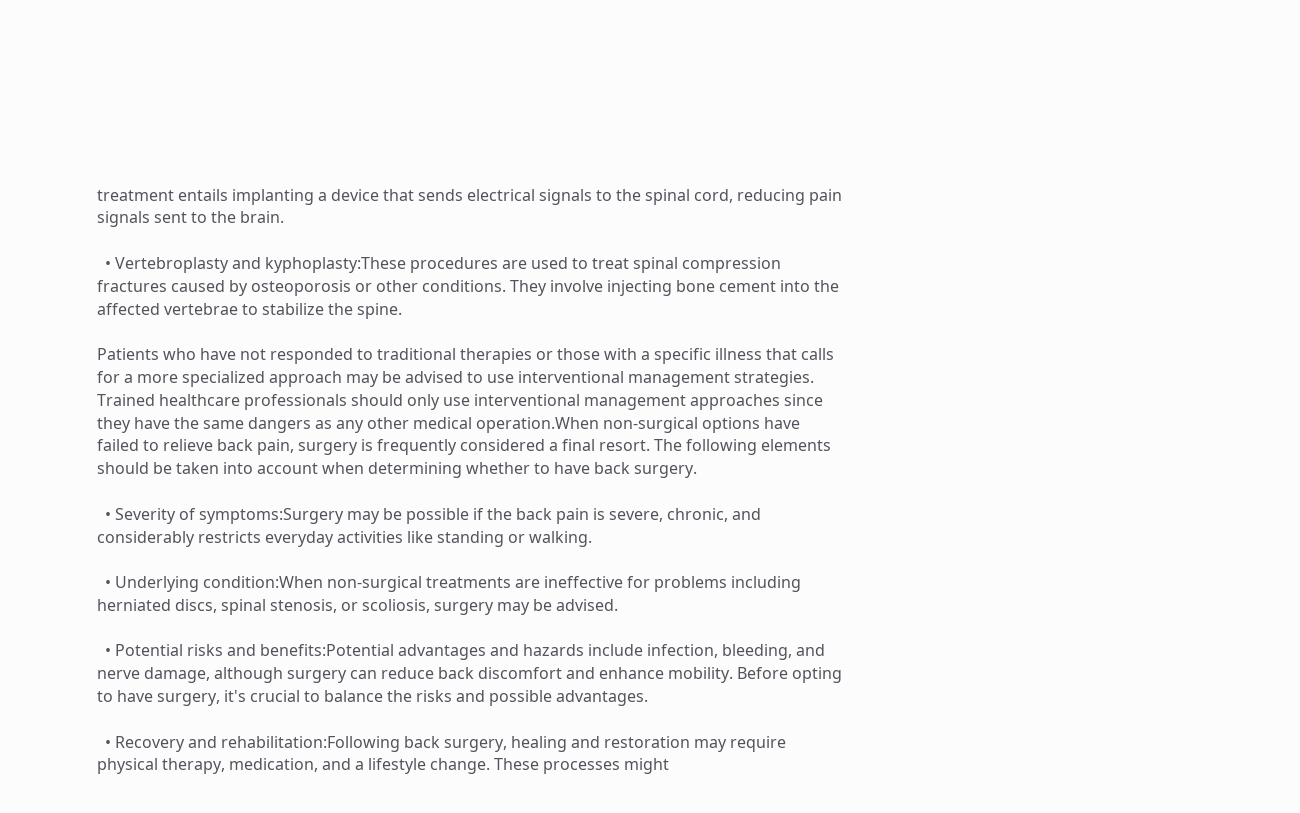treatment entails implanting a device that sends electrical signals to the spinal cord, reducing pain signals sent to the brain.

  • Vertebroplasty and kyphoplasty:These procedures are used to treat spinal compression fractures caused by osteoporosis or other conditions. They involve injecting bone cement into the affected vertebrae to stabilize the spine.

Patients who have not responded to traditional therapies or those with a specific illness that calls for a more specialized approach may be advised to use interventional management strategies. Trained healthcare professionals should only use interventional management approaches since they have the same dangers as any other medical operation.When non-surgical options have failed to relieve back pain, surgery is frequently considered a final resort. The following elements should be taken into account when determining whether to have back surgery.

  • Severity of symptoms:Surgery may be possible if the back pain is severe, chronic, and considerably restricts everyday activities like standing or walking.

  • Underlying condition:When non-surgical treatments are ineffective for problems including herniated discs, spinal stenosis, or scoliosis, surgery may be advised.

  • Potential risks and benefits:Potential advantages and hazards include infection, bleeding, and nerve damage, although surgery can reduce back discomfort and enhance mobility. Before opting to have surgery, it's crucial to balance the risks and possible advantages.

  • Recovery and rehabilitation:Following back surgery, healing and restoration may require physical therapy, medication, and a lifestyle change. These processes might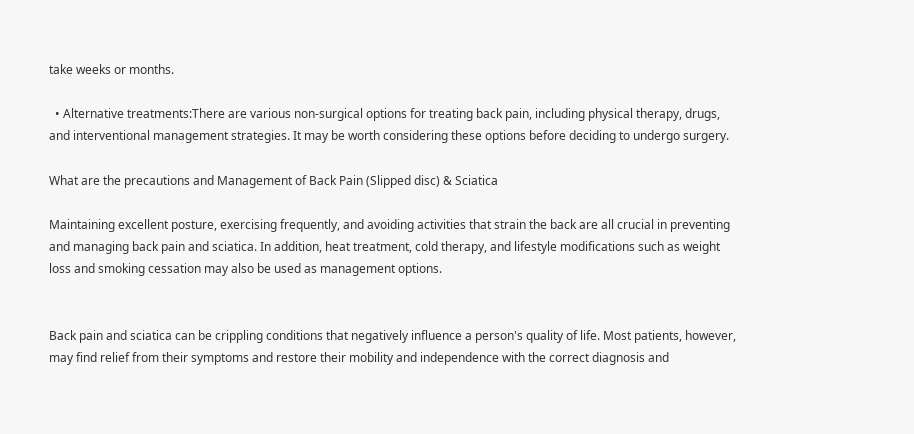take weeks or months.

  • Alternative treatments:There are various non-surgical options for treating back pain, including physical therapy, drugs, and interventional management strategies. It may be worth considering these options before deciding to undergo surgery.

What are the precautions and Management of Back Pain (Slipped disc) & Sciatica

Maintaining excellent posture, exercising frequently, and avoiding activities that strain the back are all crucial in preventing and managing back pain and sciatica. In addition, heat treatment, cold therapy, and lifestyle modifications such as weight loss and smoking cessation may also be used as management options.


Back pain and sciatica can be crippling conditions that negatively influence a person's quality of life. Most patients, however, may find relief from their symptoms and restore their mobility and independence with the correct diagnosis and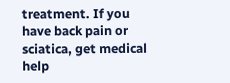treatment. If you have back pain or sciatica, get medical help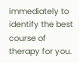immediately to identify the best course of therapy for you.